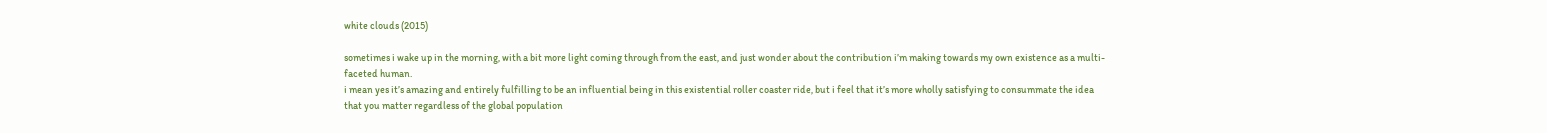white clouds (2015)

sometimes i wake up in the morning, with a bit more light coming through from the east, and just wonder about the contribution i’m making towards my own existence as a multi-faceted human.
i mean yes it’s amazing and entirely fulfilling to be an influential being in this existential roller coaster ride, but i feel that it’s more wholly satisfying to consummate the idea that you matter regardless of the global population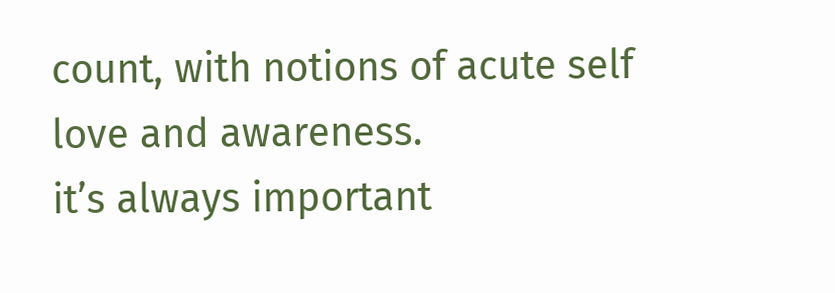count, with notions of acute self love and awareness.
it’s always important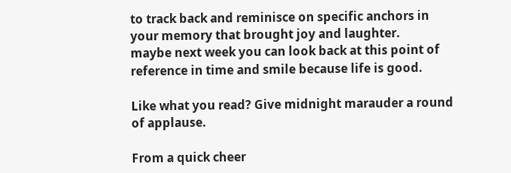to track back and reminisce on specific anchors in your memory that brought joy and laughter.
maybe next week you can look back at this point of reference in time and smile because life is good.

Like what you read? Give midnight marauder a round of applause.

From a quick cheer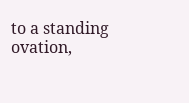to a standing ovation,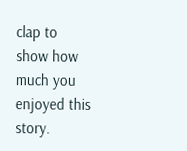clap to show how much you enjoyed this story.